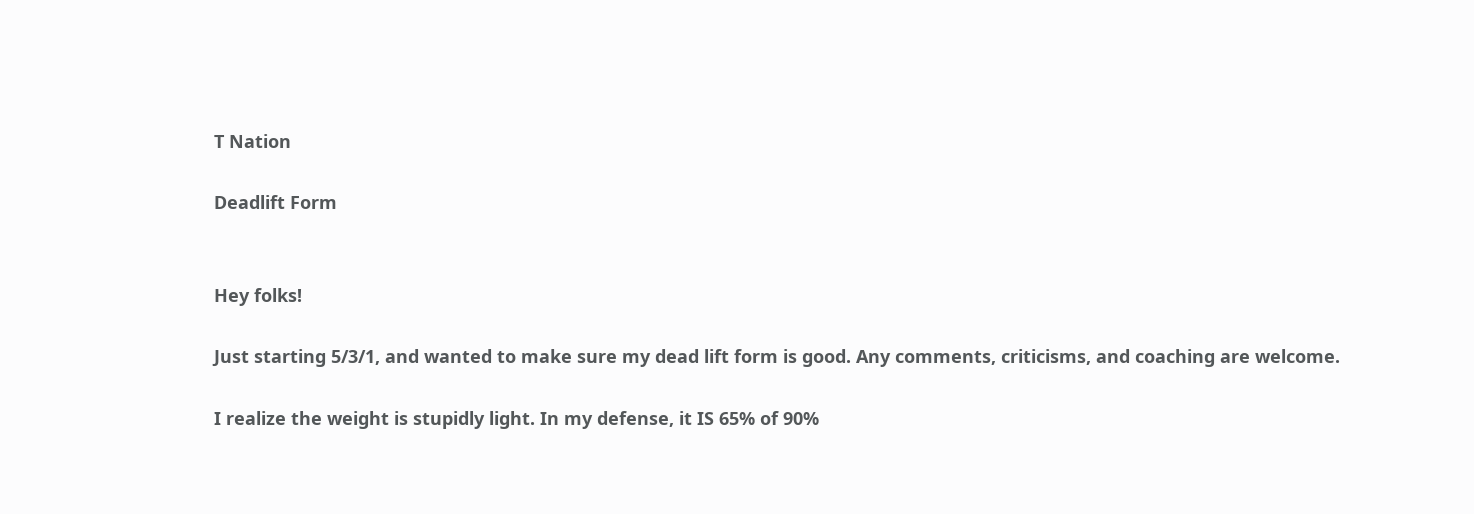T Nation

Deadlift Form


Hey folks!

Just starting 5/3/1, and wanted to make sure my dead lift form is good. Any comments, criticisms, and coaching are welcome.

I realize the weight is stupidly light. In my defense, it IS 65% of 90%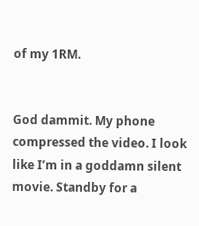of my 1RM.


God dammit. My phone compressed the video. I look like I’m in a goddamn silent movie. Standby for a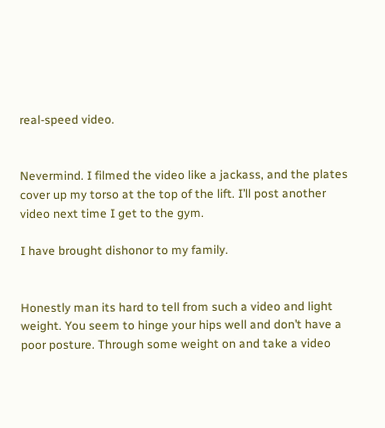real-speed video.


Nevermind. I filmed the video like a jackass, and the plates cover up my torso at the top of the lift. I’ll post another video next time I get to the gym.

I have brought dishonor to my family.


Honestly man its hard to tell from such a video and light weight. You seem to hinge your hips well and don’t have a poor posture. Through some weight on and take a video